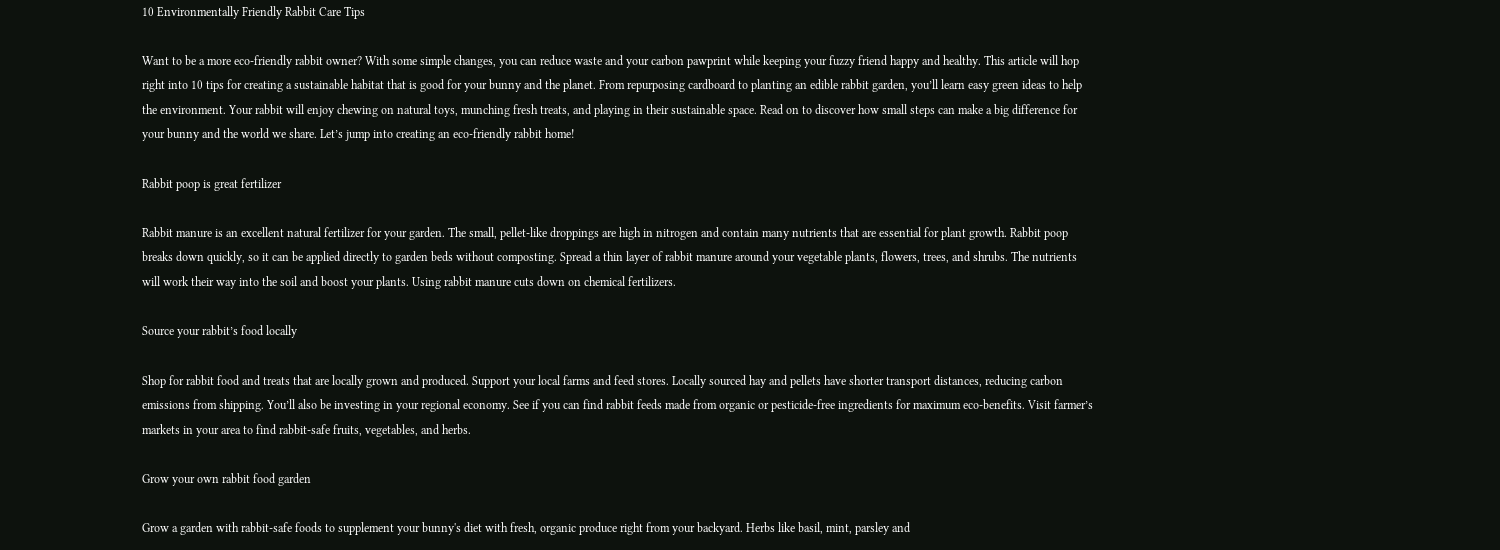10 Environmentally Friendly Rabbit Care Tips

Want to be a more eco-friendly rabbit owner? With some simple changes, you can reduce waste and your carbon pawprint while keeping your fuzzy friend happy and healthy. This article will hop right into 10 tips for creating a sustainable habitat that is good for your bunny and the planet. From repurposing cardboard to planting an edible rabbit garden, you’ll learn easy green ideas to help the environment. Your rabbit will enjoy chewing on natural toys, munching fresh treats, and playing in their sustainable space. Read on to discover how small steps can make a big difference for your bunny and the world we share. Let’s jump into creating an eco-friendly rabbit home!

Rabbit poop is great fertilizer

Rabbit manure is an excellent natural fertilizer for your garden. The small, pellet-like droppings are high in nitrogen and contain many nutrients that are essential for plant growth. Rabbit poop breaks down quickly, so it can be applied directly to garden beds without composting. Spread a thin layer of rabbit manure around your vegetable plants, flowers, trees, and shrubs. The nutrients will work their way into the soil and boost your plants. Using rabbit manure cuts down on chemical fertilizers.

Source your rabbit’s food locally

Shop for rabbit food and treats that are locally grown and produced. Support your local farms and feed stores. Locally sourced hay and pellets have shorter transport distances, reducing carbon emissions from shipping. You’ll also be investing in your regional economy. See if you can find rabbit feeds made from organic or pesticide-free ingredients for maximum eco-benefits. Visit farmer’s markets in your area to find rabbit-safe fruits, vegetables, and herbs.

Grow your own rabbit food garden

Grow a garden with rabbit-safe foods to supplement your bunny's diet with fresh, organic produce right from your backyard. Herbs like basil, mint, parsley and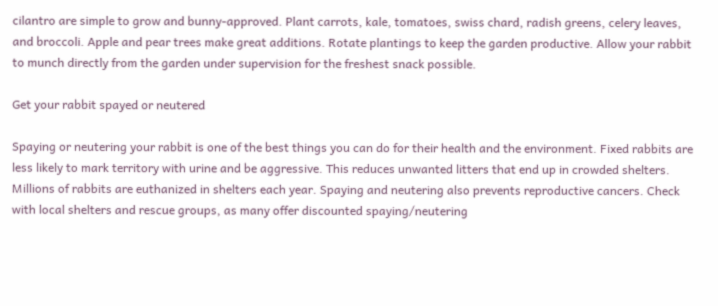cilantro are simple to grow and bunny-approved. Plant carrots, kale, tomatoes, swiss chard, radish greens, celery leaves, and broccoli. Apple and pear trees make great additions. Rotate plantings to keep the garden productive. Allow your rabbit to munch directly from the garden under supervision for the freshest snack possible.

Get your rabbit spayed or neutered

Spaying or neutering your rabbit is one of the best things you can do for their health and the environment. Fixed rabbits are less likely to mark territory with urine and be aggressive. This reduces unwanted litters that end up in crowded shelters. Millions of rabbits are euthanized in shelters each year. Spaying and neutering also prevents reproductive cancers. Check with local shelters and rescue groups, as many offer discounted spaying/neutering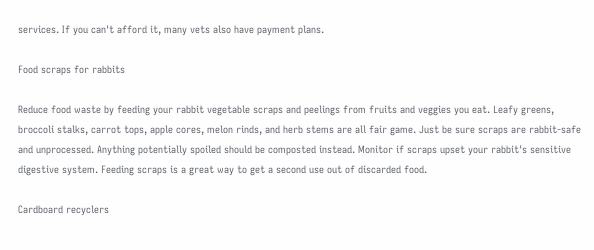services. If you can't afford it, many vets also have payment plans.

Food scraps for rabbits

Reduce food waste by feeding your rabbit vegetable scraps and peelings from fruits and veggies you eat. Leafy greens, broccoli stalks, carrot tops, apple cores, melon rinds, and herb stems are all fair game. Just be sure scraps are rabbit-safe and unprocessed. Anything potentially spoiled should be composted instead. Monitor if scraps upset your rabbit's sensitive digestive system. Feeding scraps is a great way to get a second use out of discarded food.

Cardboard recyclers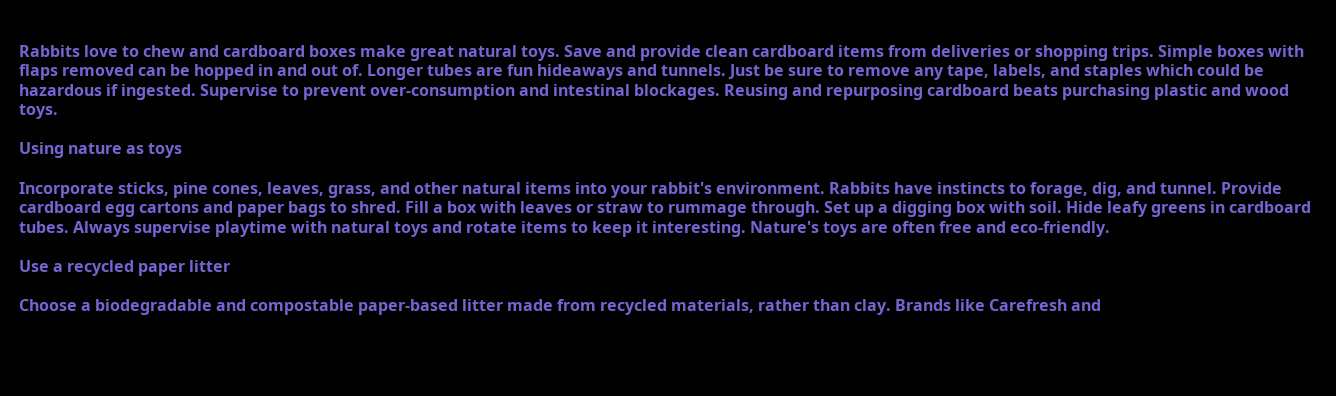Rabbits love to chew and cardboard boxes make great natural toys. Save and provide clean cardboard items from deliveries or shopping trips. Simple boxes with flaps removed can be hopped in and out of. Longer tubes are fun hideaways and tunnels. Just be sure to remove any tape, labels, and staples which could be hazardous if ingested. Supervise to prevent over-consumption and intestinal blockages. Reusing and repurposing cardboard beats purchasing plastic and wood toys.

Using nature as toys

Incorporate sticks, pine cones, leaves, grass, and other natural items into your rabbit's environment. Rabbits have instincts to forage, dig, and tunnel. Provide cardboard egg cartons and paper bags to shred. Fill a box with leaves or straw to rummage through. Set up a digging box with soil. Hide leafy greens in cardboard tubes. Always supervise playtime with natural toys and rotate items to keep it interesting. Nature's toys are often free and eco-friendly.

Use a recycled paper litter

Choose a biodegradable and compostable paper-based litter made from recycled materials, rather than clay. Brands like Carefresh and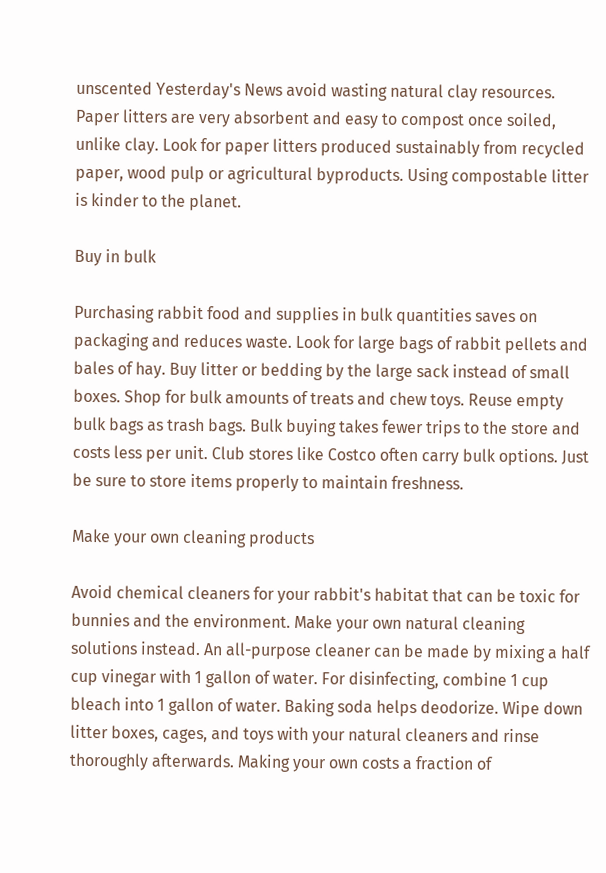unscented Yesterday's News avoid wasting natural clay resources. Paper litters are very absorbent and easy to compost once soiled, unlike clay. Look for paper litters produced sustainably from recycled paper, wood pulp or agricultural byproducts. Using compostable litter is kinder to the planet.

Buy in bulk

Purchasing rabbit food and supplies in bulk quantities saves on packaging and reduces waste. Look for large bags of rabbit pellets and bales of hay. Buy litter or bedding by the large sack instead of small boxes. Shop for bulk amounts of treats and chew toys. Reuse empty bulk bags as trash bags. Bulk buying takes fewer trips to the store and costs less per unit. Club stores like Costco often carry bulk options. Just be sure to store items properly to maintain freshness.

Make your own cleaning products

Avoid chemical cleaners for your rabbit's habitat that can be toxic for bunnies and the environment. Make your own natural cleaning solutions instead. An all-purpose cleaner can be made by mixing a half cup vinegar with 1 gallon of water. For disinfecting, combine 1 cup bleach into 1 gallon of water. Baking soda helps deodorize. Wipe down litter boxes, cages, and toys with your natural cleaners and rinse thoroughly afterwards. Making your own costs a fraction of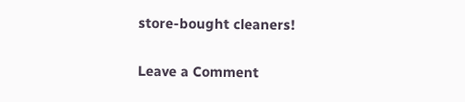store-bought cleaners!

Leave a Comment